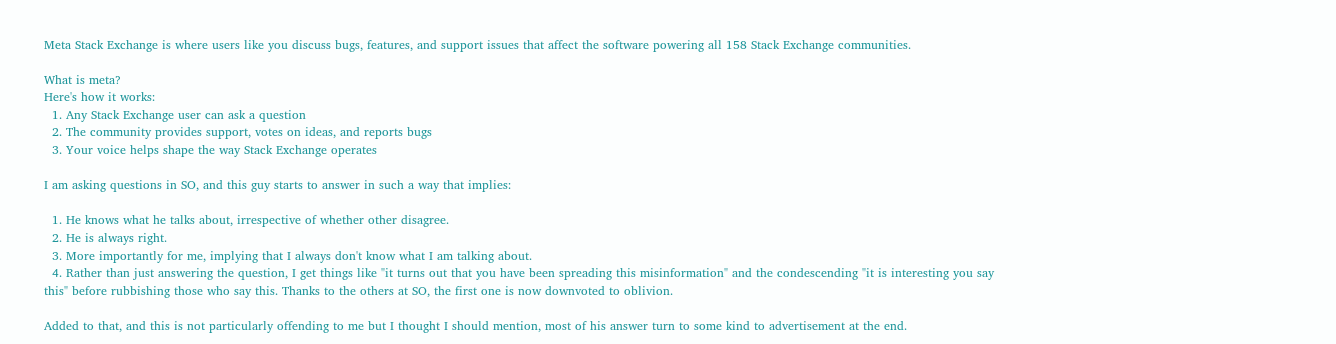Meta Stack Exchange is where users like you discuss bugs, features, and support issues that affect the software powering all 158 Stack Exchange communities.

What is meta?
Here's how it works:
  1. Any Stack Exchange user can ask a question
  2. The community provides support, votes on ideas, and reports bugs
  3. Your voice helps shape the way Stack Exchange operates

I am asking questions in SO, and this guy starts to answer in such a way that implies:

  1. He knows what he talks about, irrespective of whether other disagree.
  2. He is always right.
  3. More importantly for me, implying that I always don't know what I am talking about.
  4. Rather than just answering the question, I get things like "it turns out that you have been spreading this misinformation" and the condescending "it is interesting you say this" before rubbishing those who say this. Thanks to the others at SO, the first one is now downvoted to oblivion.

Added to that, and this is not particularly offending to me but I thought I should mention, most of his answer turn to some kind to advertisement at the end.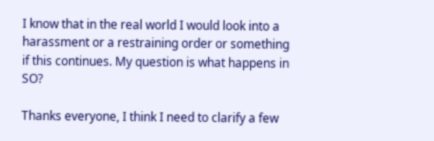I know that in the real world I would look into a harassment or a restraining order or something if this continues. My question is what happens in SO?

Thanks everyone, I think I need to clarify a few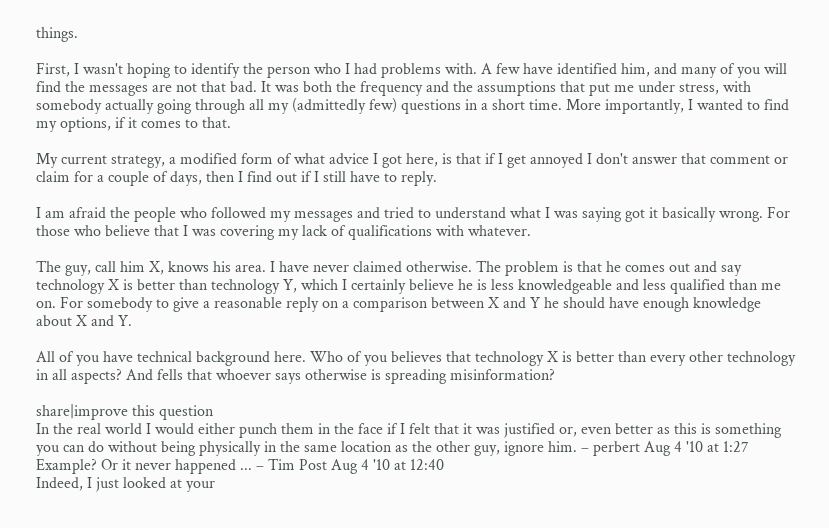things.

First, I wasn't hoping to identify the person who I had problems with. A few have identified him, and many of you will find the messages are not that bad. It was both the frequency and the assumptions that put me under stress, with somebody actually going through all my (admittedly few) questions in a short time. More importantly, I wanted to find my options, if it comes to that.

My current strategy, a modified form of what advice I got here, is that if I get annoyed I don't answer that comment or claim for a couple of days, then I find out if I still have to reply.

I am afraid the people who followed my messages and tried to understand what I was saying got it basically wrong. For those who believe that I was covering my lack of qualifications with whatever.

The guy, call him X, knows his area. I have never claimed otherwise. The problem is that he comes out and say technology X is better than technology Y, which I certainly believe he is less knowledgeable and less qualified than me on. For somebody to give a reasonable reply on a comparison between X and Y he should have enough knowledge about X and Y.

All of you have technical background here. Who of you believes that technology X is better than every other technology in all aspects? And fells that whoever says otherwise is spreading misinformation?

share|improve this question
In the real world I would either punch them in the face if I felt that it was justified or, even better as this is something you can do without being physically in the same location as the other guy, ignore him. – perbert Aug 4 '10 at 1:27
Example? Or it never happened ... – Tim Post Aug 4 '10 at 12:40
Indeed, I just looked at your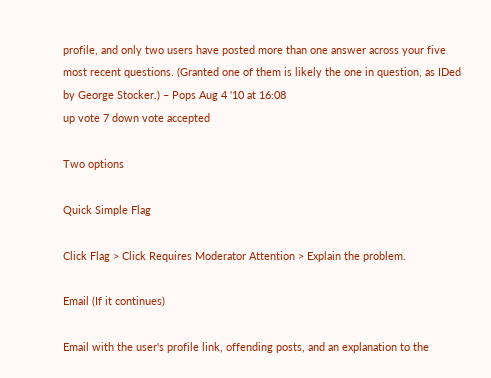profile, and only two users have posted more than one answer across your five most recent questions. (Granted one of them is likely the one in question, as IDed by George Stocker.) – Pops Aug 4 '10 at 16:08
up vote 7 down vote accepted

Two options

Quick Simple Flag

Click Flag > Click Requires Moderator Attention > Explain the problem.

Email (If it continues)

Email with the user's profile link, offending posts, and an explanation to the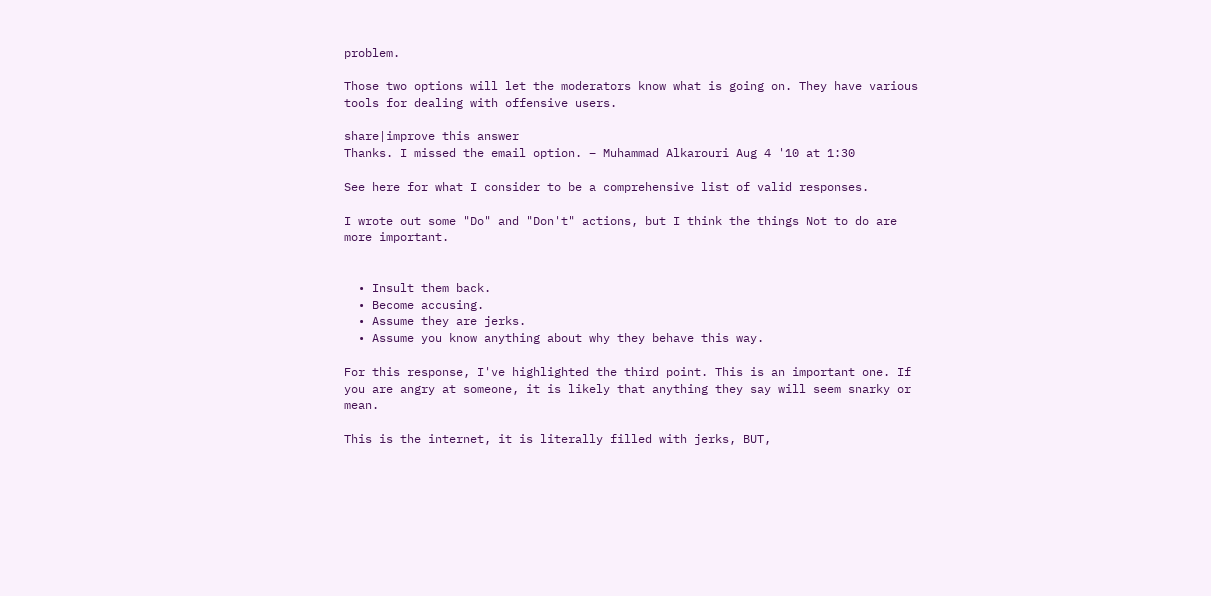problem.

Those two options will let the moderators know what is going on. They have various tools for dealing with offensive users.

share|improve this answer
Thanks. I missed the email option. – Muhammad Alkarouri Aug 4 '10 at 1:30

See here for what I consider to be a comprehensive list of valid responses.

I wrote out some "Do" and "Don't" actions, but I think the things Not to do are more important.


  • Insult them back.
  • Become accusing.
  • Assume they are jerks.
  • Assume you know anything about why they behave this way.

For this response, I've highlighted the third point. This is an important one. If you are angry at someone, it is likely that anything they say will seem snarky or mean.

This is the internet, it is literally filled with jerks, BUT,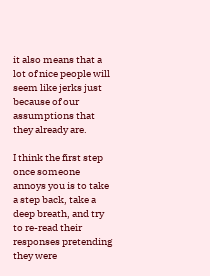it also means that a lot of nice people will seem like jerks just because of our assumptions that they already are.

I think the first step once someone annoys you is to take a step back, take a deep breath, and try to re-read their responses pretending they were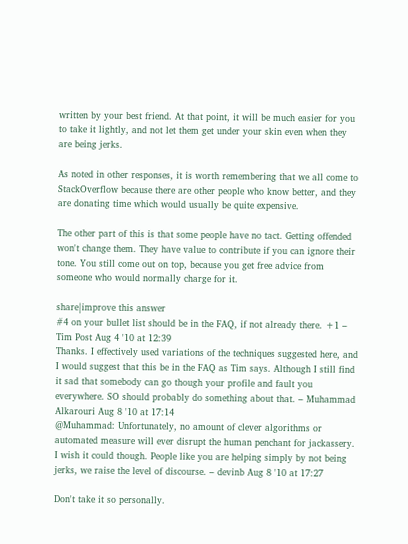written by your best friend. At that point, it will be much easier for you to take it lightly, and not let them get under your skin even when they are being jerks.

As noted in other responses, it is worth remembering that we all come to StackOverflow because there are other people who know better, and they are donating time which would usually be quite expensive.

The other part of this is that some people have no tact. Getting offended won't change them. They have value to contribute if you can ignore their tone. You still come out on top, because you get free advice from someone who would normally charge for it.

share|improve this answer
#4 on your bullet list should be in the FAQ, if not already there. +1 – Tim Post Aug 4 '10 at 12:39
Thanks. I effectively used variations of the techniques suggested here, and I would suggest that this be in the FAQ as Tim says. Although I still find it sad that somebody can go though your profile and fault you everywhere. SO should probably do something about that. – Muhammad Alkarouri Aug 8 '10 at 17:14
@Muhammad: Unfortunately, no amount of clever algorithms or automated measure will ever disrupt the human penchant for jackassery. I wish it could though. People like you are helping simply by not being jerks, we raise the level of discourse. – devinb Aug 8 '10 at 17:27

Don't take it so personally.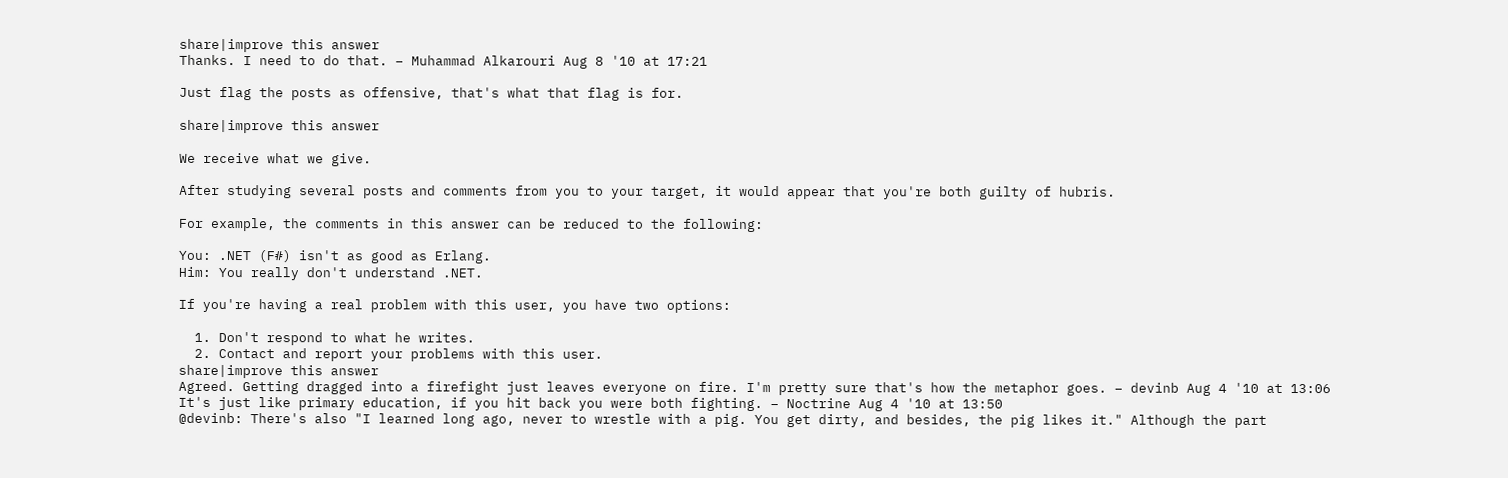share|improve this answer
Thanks. I need to do that. – Muhammad Alkarouri Aug 8 '10 at 17:21

Just flag the posts as offensive, that's what that flag is for.

share|improve this answer

We receive what we give.

After studying several posts and comments from you to your target, it would appear that you're both guilty of hubris.

For example, the comments in this answer can be reduced to the following:

You: .NET (F#) isn't as good as Erlang.
Him: You really don't understand .NET.

If you're having a real problem with this user, you have two options:

  1. Don't respond to what he writes.
  2. Contact and report your problems with this user.
share|improve this answer
Agreed. Getting dragged into a firefight just leaves everyone on fire. I'm pretty sure that's how the metaphor goes. – devinb Aug 4 '10 at 13:06
It's just like primary education, if you hit back you were both fighting. – Noctrine Aug 4 '10 at 13:50
@devinb: There's also "I learned long ago, never to wrestle with a pig. You get dirty, and besides, the pig likes it." Although the part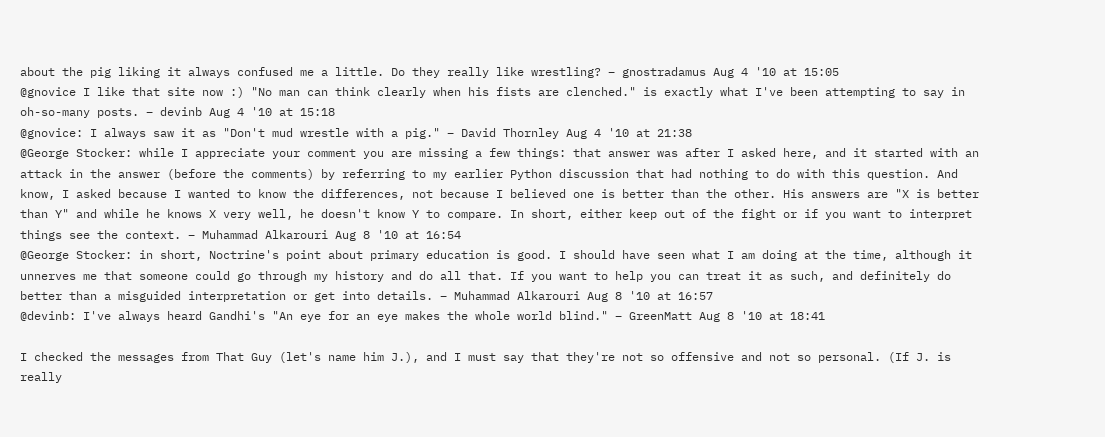about the pig liking it always confused me a little. Do they really like wrestling? – gnostradamus Aug 4 '10 at 15:05
@gnovice I like that site now :) "No man can think clearly when his fists are clenched." is exactly what I've been attempting to say in oh-so-many posts. – devinb Aug 4 '10 at 15:18
@gnovice: I always saw it as "Don't mud wrestle with a pig." – David Thornley Aug 4 '10 at 21:38
@George Stocker: while I appreciate your comment you are missing a few things: that answer was after I asked here, and it started with an attack in the answer (before the comments) by referring to my earlier Python discussion that had nothing to do with this question. And know, I asked because I wanted to know the differences, not because I believed one is better than the other. His answers are "X is better than Y" and while he knows X very well, he doesn't know Y to compare. In short, either keep out of the fight or if you want to interpret things see the context. – Muhammad Alkarouri Aug 8 '10 at 16:54
@George Stocker: in short, Noctrine's point about primary education is good. I should have seen what I am doing at the time, although it unnerves me that someone could go through my history and do all that. If you want to help you can treat it as such, and definitely do better than a misguided interpretation or get into details. – Muhammad Alkarouri Aug 8 '10 at 16:57
@devinb: I've always heard Gandhi's "An eye for an eye makes the whole world blind." – GreenMatt Aug 8 '10 at 18:41

I checked the messages from That Guy (let's name him J.), and I must say that they're not so offensive and not so personal. (If J. is really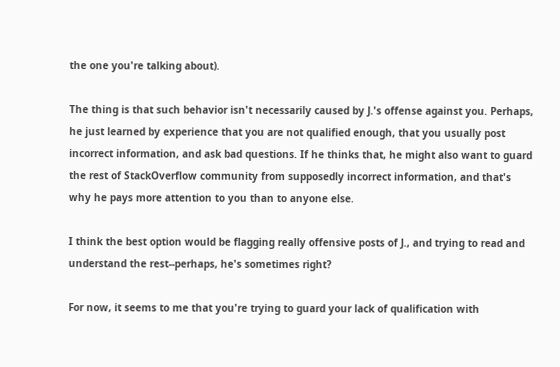the one you're talking about).

The thing is that such behavior isn't necessarily caused by J.'s offense against you. Perhaps, he just learned by experience that you are not qualified enough, that you usually post incorrect information, and ask bad questions. If he thinks that, he might also want to guard the rest of StackOverflow community from supposedly incorrect information, and that's why he pays more attention to you than to anyone else.

I think the best option would be flagging really offensive posts of J., and trying to read and understand the rest--perhaps, he's sometimes right?

For now, it seems to me that you're trying to guard your lack of qualification with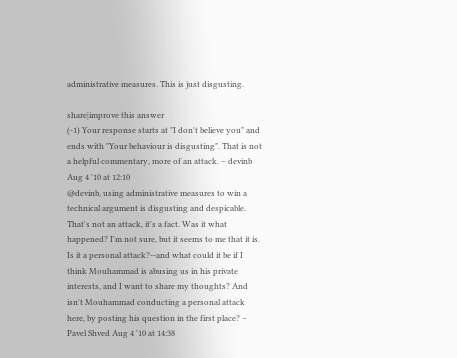administrative measures. This is just disgusting.

share|improve this answer
(-1) Your response starts at "I don't believe you" and ends with "Your behaviour is disgusting". That is not a helpful commentary, more of an attack. – devinb Aug 4 '10 at 12:10
@devinb, using administrative measures to win a technical argument is disgusting and despicable. That's not an attack, it's a fact. Was it what happened? I'm not sure, but it seems to me that it is. Is it a personal attack?--and what could it be if I think Mouhammad is abusing us in his private interests, and I want to share my thoughts? And isn't Mouhammad conducting a personal attack here, by posting his question in the first place? – Pavel Shved Aug 4 '10 at 14:38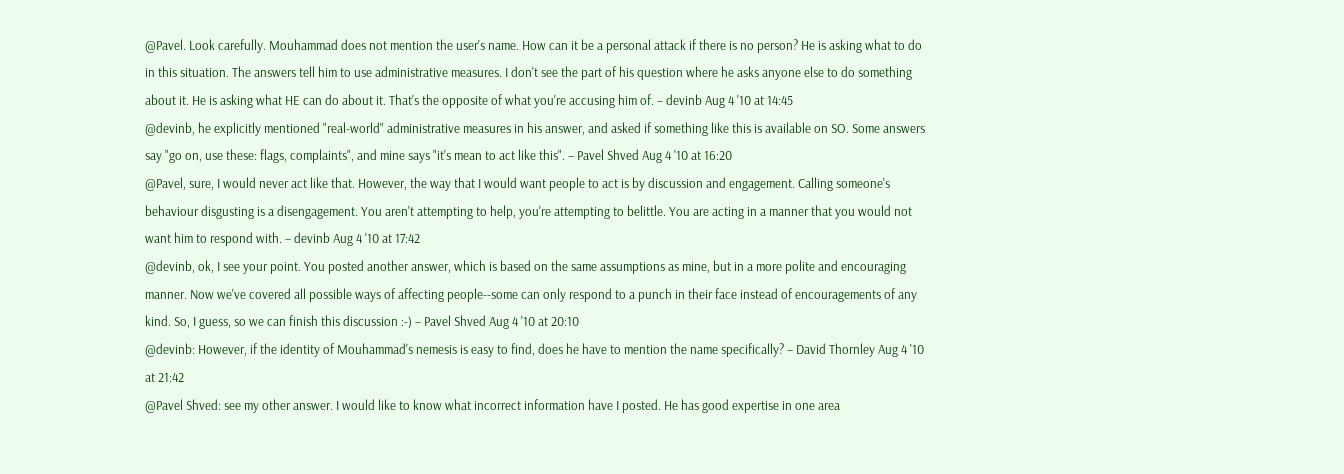@Pavel. Look carefully. Mouhammad does not mention the user's name. How can it be a personal attack if there is no person? He is asking what to do in this situation. The answers tell him to use administrative measures. I don't see the part of his question where he asks anyone else to do something about it. He is asking what HE can do about it. That's the opposite of what you're accusing him of. – devinb Aug 4 '10 at 14:45
@devinb, he explicitly mentioned "real-world" administrative measures in his answer, and asked if something like this is available on SO. Some answers say "go on, use these: flags, complaints", and mine says "it's mean to act like this". – Pavel Shved Aug 4 '10 at 16:20
@Pavel, sure, I would never act like that. However, the way that I would want people to act is by discussion and engagement. Calling someone's behaviour disgusting is a disengagement. You aren't attempting to help, you're attempting to belittle. You are acting in a manner that you would not want him to respond with. – devinb Aug 4 '10 at 17:42
@devinb, ok, I see your point. You posted another answer, which is based on the same assumptions as mine, but in a more polite and encouraging manner. Now we've covered all possible ways of affecting people--some can only respond to a punch in their face instead of encouragements of any kind. So, I guess, so we can finish this discussion :-) – Pavel Shved Aug 4 '10 at 20:10
@devinb: However, if the identity of Mouhammad's nemesis is easy to find, does he have to mention the name specifically? – David Thornley Aug 4 '10 at 21:42
@Pavel Shved: see my other answer. I would like to know what incorrect information have I posted. He has good expertise in one area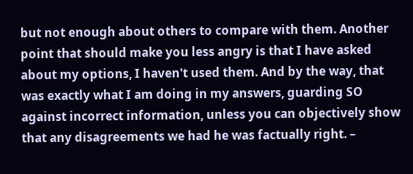but not enough about others to compare with them. Another point that should make you less angry is that I have asked about my options, I haven't used them. And by the way, that was exactly what I am doing in my answers, guarding SO against incorrect information, unless you can objectively show that any disagreements we had he was factually right. –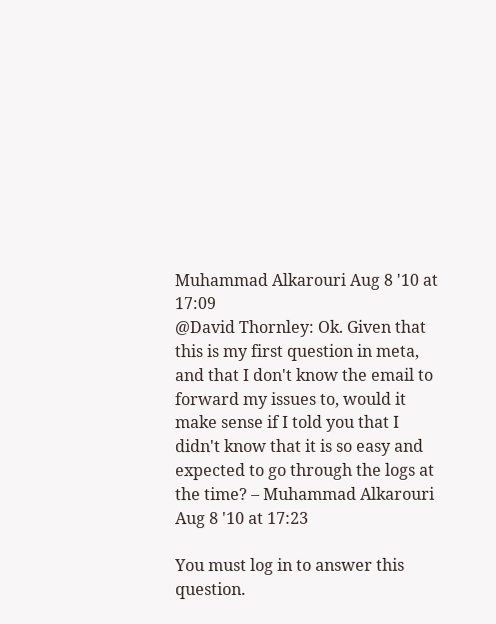Muhammad Alkarouri Aug 8 '10 at 17:09
@David Thornley: Ok. Given that this is my first question in meta, and that I don't know the email to forward my issues to, would it make sense if I told you that I didn't know that it is so easy and expected to go through the logs at the time? – Muhammad Alkarouri Aug 8 '10 at 17:23

You must log in to answer this question.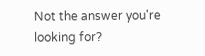Not the answer you're looking for?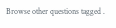Browse other questions tagged .